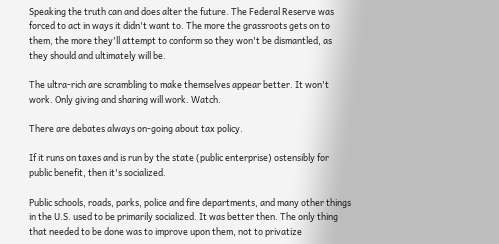Speaking the truth can and does alter the future. The Federal Reserve was forced to act in ways it didn't want to. The more the grassroots gets on to them, the more they'll attempt to conform so they won't be dismantled, as they should and ultimately will be.

The ultra-rich are scrambling to make themselves appear better. It won't work. Only giving and sharing will work. Watch.

There are debates always on-going about tax policy.

If it runs on taxes and is run by the state (public enterprise) ostensibly for public benefit, then it's socialized.

Public schools, roads, parks, police and fire departments, and many other things in the U.S. used to be primarily socialized. It was better then. The only thing that needed to be done was to improve upon them, not to privatize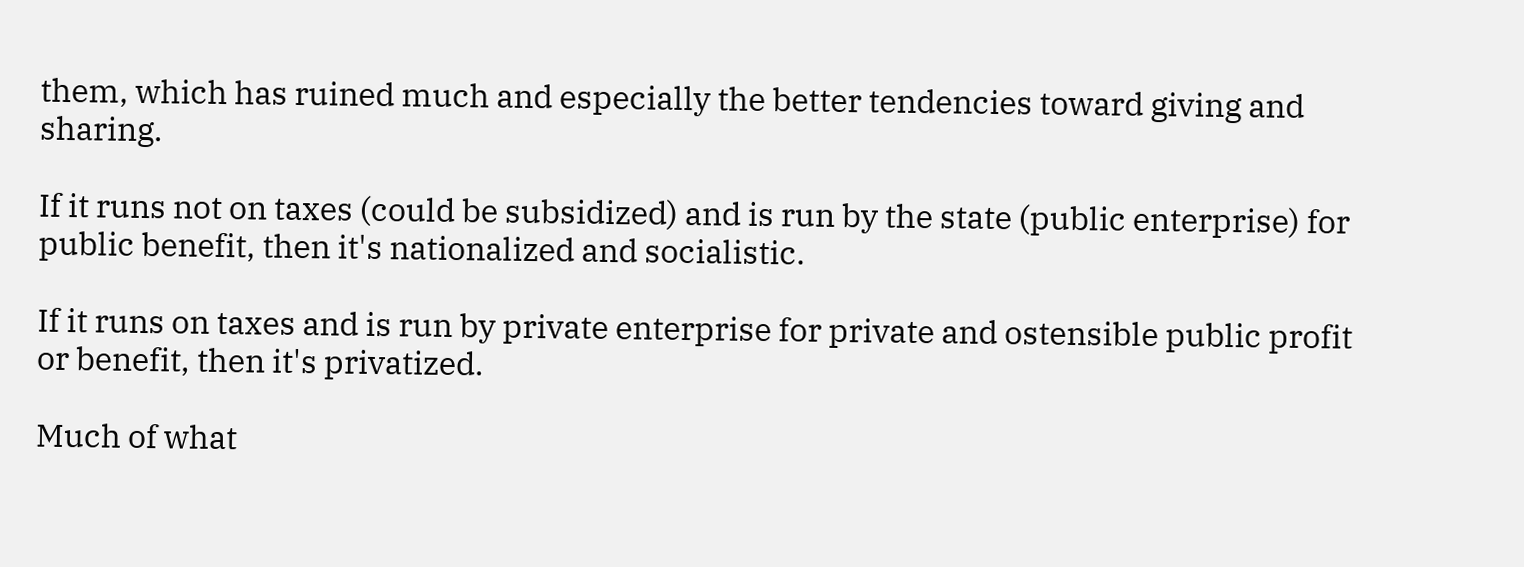them, which has ruined much and especially the better tendencies toward giving and sharing.

If it runs not on taxes (could be subsidized) and is run by the state (public enterprise) for public benefit, then it's nationalized and socialistic.

If it runs on taxes and is run by private enterprise for private and ostensible public profit or benefit, then it's privatized.

Much of what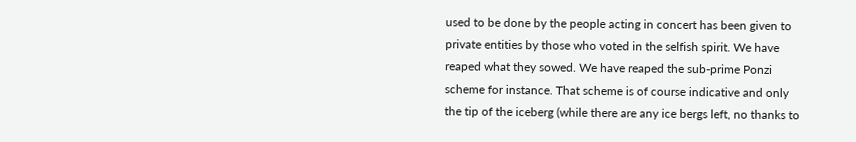used to be done by the people acting in concert has been given to private entities by those who voted in the selfish spirit. We have reaped what they sowed. We have reaped the sub-prime Ponzi scheme for instance. That scheme is of course indicative and only the tip of the iceberg (while there are any ice bergs left, no thanks to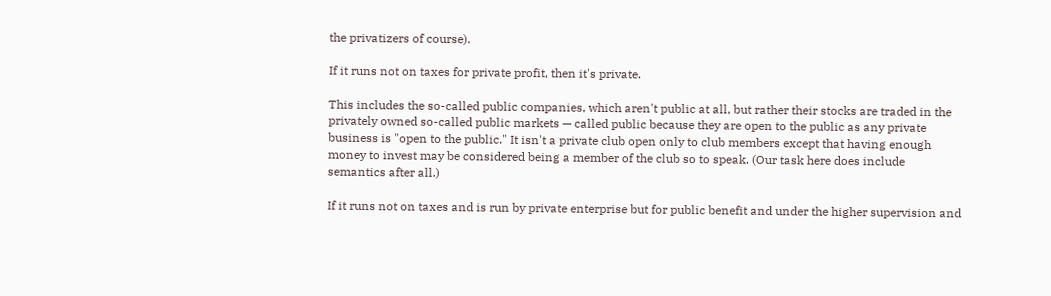the privatizers of course).

If it runs not on taxes for private profit, then it's private.

This includes the so-called public companies, which aren't public at all, but rather their stocks are traded in the privately owned so-called public markets — called public because they are open to the public as any private business is "open to the public." It isn't a private club open only to club members except that having enough money to invest may be considered being a member of the club so to speak. (Our task here does include semantics after all.)

If it runs not on taxes and is run by private enterprise but for public benefit and under the higher supervision and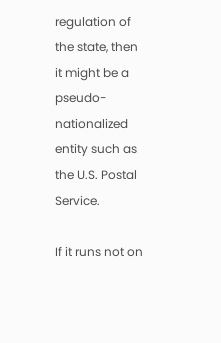regulation of the state, then it might be a pseudo-nationalized entity such as the U.S. Postal Service.

If it runs not on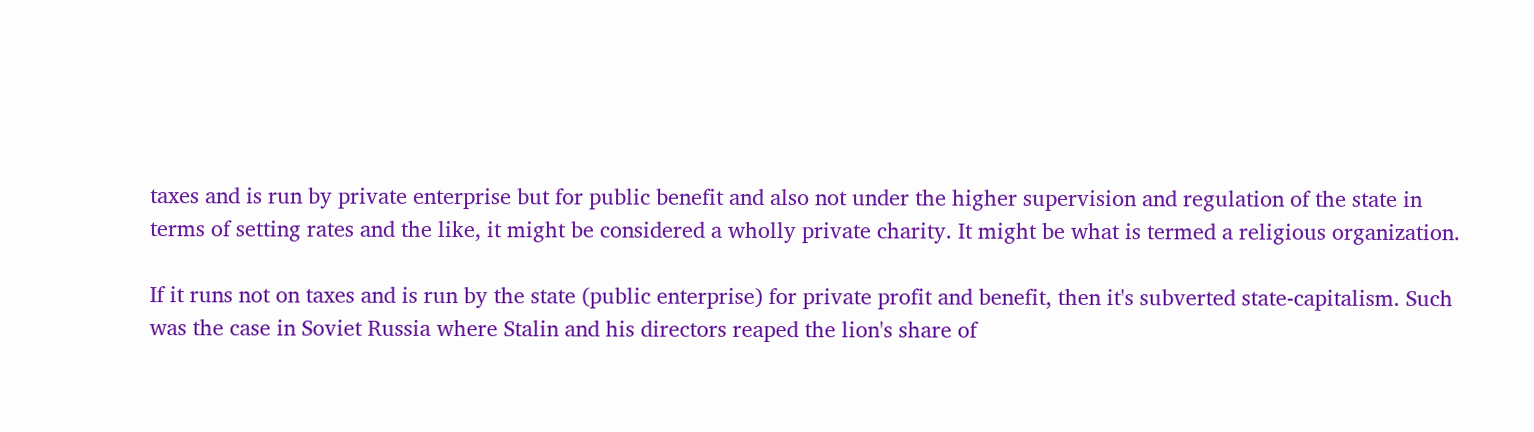taxes and is run by private enterprise but for public benefit and also not under the higher supervision and regulation of the state in terms of setting rates and the like, it might be considered a wholly private charity. It might be what is termed a religious organization.

If it runs not on taxes and is run by the state (public enterprise) for private profit and benefit, then it's subverted state-capitalism. Such was the case in Soviet Russia where Stalin and his directors reaped the lion's share of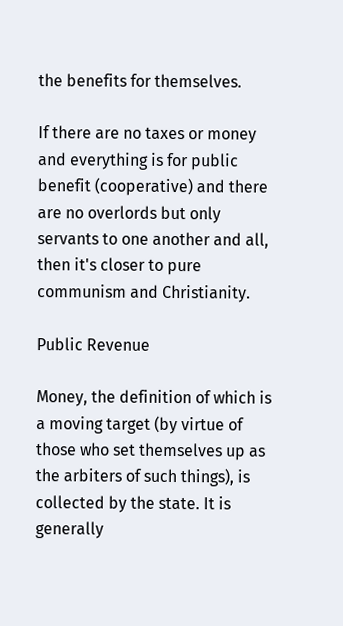the benefits for themselves.

If there are no taxes or money and everything is for public benefit (cooperative) and there are no overlords but only servants to one another and all, then it's closer to pure communism and Christianity.

Public Revenue

Money, the definition of which is a moving target (by virtue of those who set themselves up as the arbiters of such things), is collected by the state. It is generally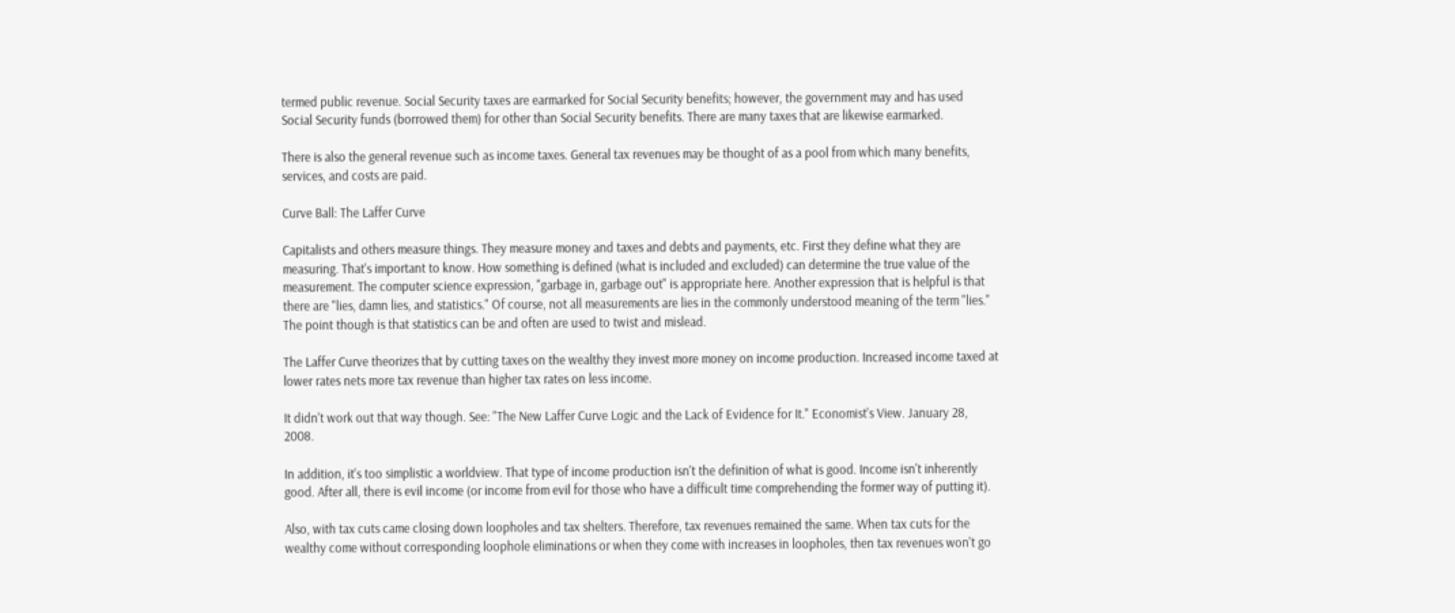termed public revenue. Social Security taxes are earmarked for Social Security benefits; however, the government may and has used Social Security funds (borrowed them) for other than Social Security benefits. There are many taxes that are likewise earmarked.

There is also the general revenue such as income taxes. General tax revenues may be thought of as a pool from which many benefits, services, and costs are paid.

Curve Ball: The Laffer Curve

Capitalists and others measure things. They measure money and taxes and debts and payments, etc. First they define what they are measuring. That's important to know. How something is defined (what is included and excluded) can determine the true value of the measurement. The computer science expression, "garbage in, garbage out" is appropriate here. Another expression that is helpful is that there are "lies, damn lies, and statistics." Of course, not all measurements are lies in the commonly understood meaning of the term "lies." The point though is that statistics can be and often are used to twist and mislead.

The Laffer Curve theorizes that by cutting taxes on the wealthy they invest more money on income production. Increased income taxed at lower rates nets more tax revenue than higher tax rates on less income.

It didn't work out that way though. See: "The New Laffer Curve Logic and the Lack of Evidence for It." Economist's View. January 28, 2008.

In addition, it's too simplistic a worldview. That type of income production isn't the definition of what is good. Income isn't inherently good. After all, there is evil income (or income from evil for those who have a difficult time comprehending the former way of putting it).

Also, with tax cuts came closing down loopholes and tax shelters. Therefore, tax revenues remained the same. When tax cuts for the wealthy come without corresponding loophole eliminations or when they come with increases in loopholes, then tax revenues won't go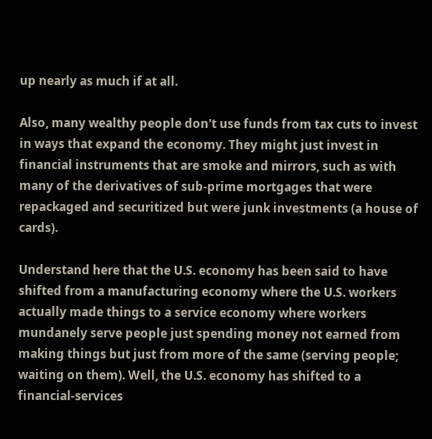up nearly as much if at all.

Also, many wealthy people don't use funds from tax cuts to invest in ways that expand the economy. They might just invest in financial instruments that are smoke and mirrors, such as with many of the derivatives of sub-prime mortgages that were repackaged and securitized but were junk investments (a house of cards).

Understand here that the U.S. economy has been said to have shifted from a manufacturing economy where the U.S. workers actually made things to a service economy where workers mundanely serve people just spending money not earned from making things but just from more of the same (serving people; waiting on them). Well, the U.S. economy has shifted to a financial-services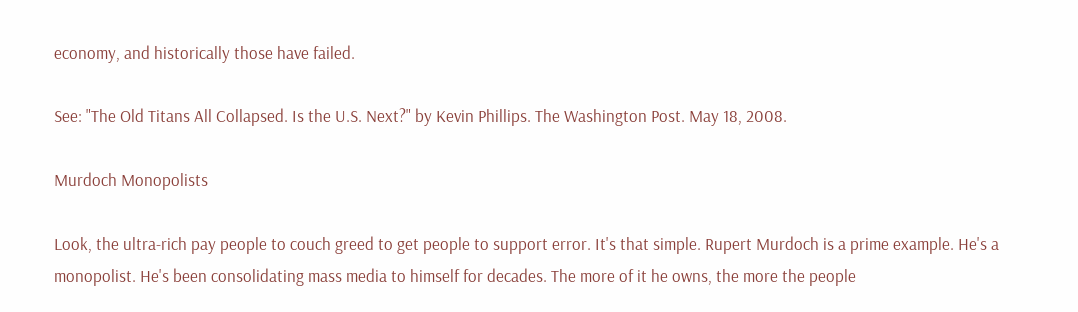economy, and historically those have failed.

See: "The Old Titans All Collapsed. Is the U.S. Next?" by Kevin Phillips. The Washington Post. May 18, 2008.

Murdoch Monopolists

Look, the ultra-rich pay people to couch greed to get people to support error. It's that simple. Rupert Murdoch is a prime example. He's a monopolist. He's been consolidating mass media to himself for decades. The more of it he owns, the more the people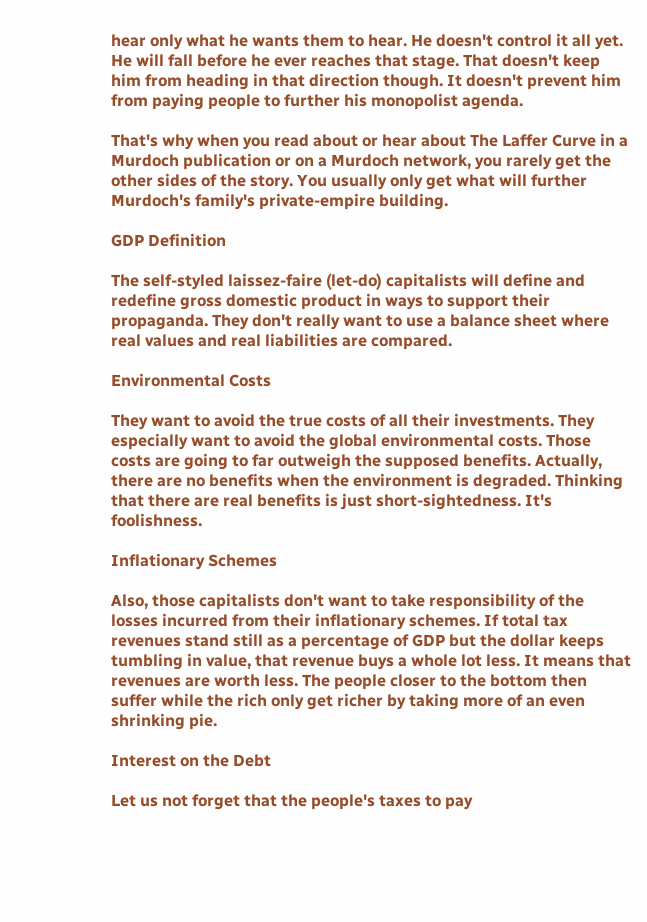hear only what he wants them to hear. He doesn't control it all yet. He will fall before he ever reaches that stage. That doesn't keep him from heading in that direction though. It doesn't prevent him from paying people to further his monopolist agenda.

That's why when you read about or hear about The Laffer Curve in a Murdoch publication or on a Murdoch network, you rarely get the other sides of the story. You usually only get what will further Murdoch's family's private-empire building.

GDP Definition

The self-styled laissez-faire (let-do) capitalists will define and redefine gross domestic product in ways to support their propaganda. They don't really want to use a balance sheet where real values and real liabilities are compared.

Environmental Costs

They want to avoid the true costs of all their investments. They especially want to avoid the global environmental costs. Those costs are going to far outweigh the supposed benefits. Actually, there are no benefits when the environment is degraded. Thinking that there are real benefits is just short-sightedness. It's foolishness.

Inflationary Schemes

Also, those capitalists don't want to take responsibility of the losses incurred from their inflationary schemes. If total tax revenues stand still as a percentage of GDP but the dollar keeps tumbling in value, that revenue buys a whole lot less. It means that revenues are worth less. The people closer to the bottom then suffer while the rich only get richer by taking more of an even shrinking pie.

Interest on the Debt

Let us not forget that the people's taxes to pay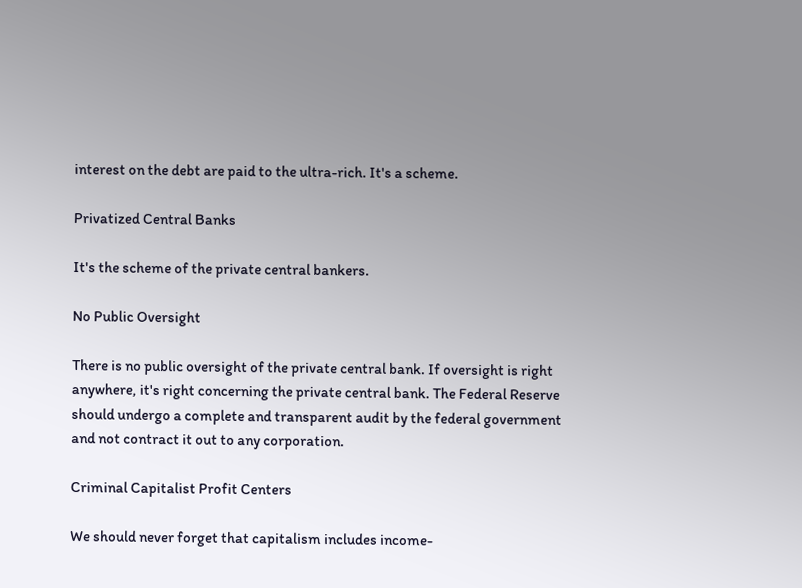interest on the debt are paid to the ultra-rich. It's a scheme.

Privatized Central Banks

It's the scheme of the private central bankers.

No Public Oversight

There is no public oversight of the private central bank. If oversight is right anywhere, it's right concerning the private central bank. The Federal Reserve should undergo a complete and transparent audit by the federal government and not contract it out to any corporation.

Criminal Capitalist Profit Centers

We should never forget that capitalism includes income-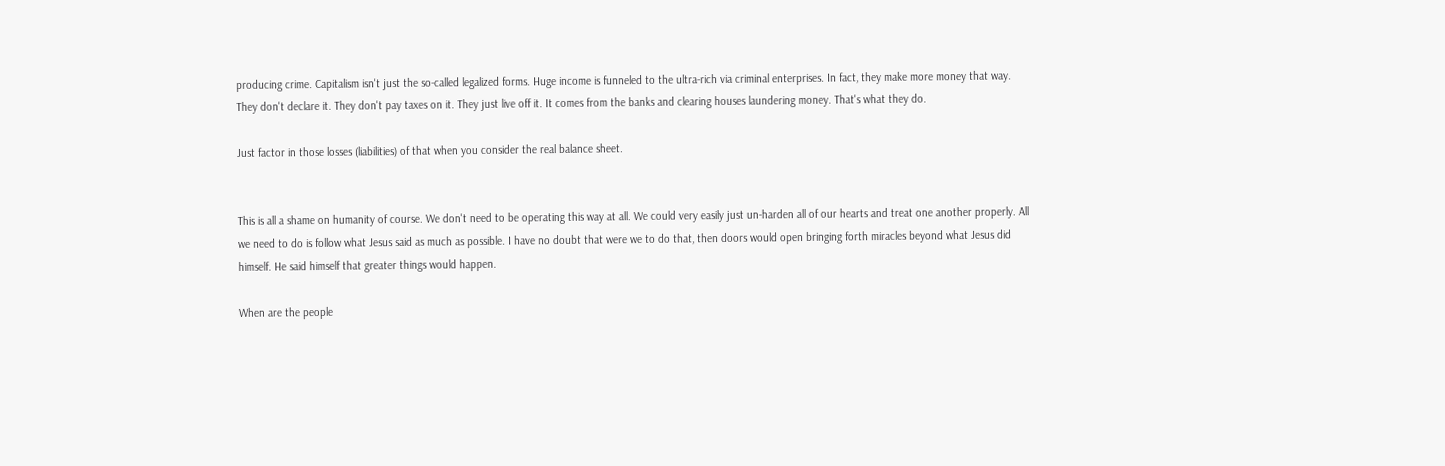producing crime. Capitalism isn't just the so-called legalized forms. Huge income is funneled to the ultra-rich via criminal enterprises. In fact, they make more money that way. They don't declare it. They don't pay taxes on it. They just live off it. It comes from the banks and clearing houses laundering money. That's what they do.

Just factor in those losses (liabilities) of that when you consider the real balance sheet.


This is all a shame on humanity of course. We don't need to be operating this way at all. We could very easily just un-harden all of our hearts and treat one another properly. All we need to do is follow what Jesus said as much as possible. I have no doubt that were we to do that, then doors would open bringing forth miracles beyond what Jesus did himself. He said himself that greater things would happen.

When are the people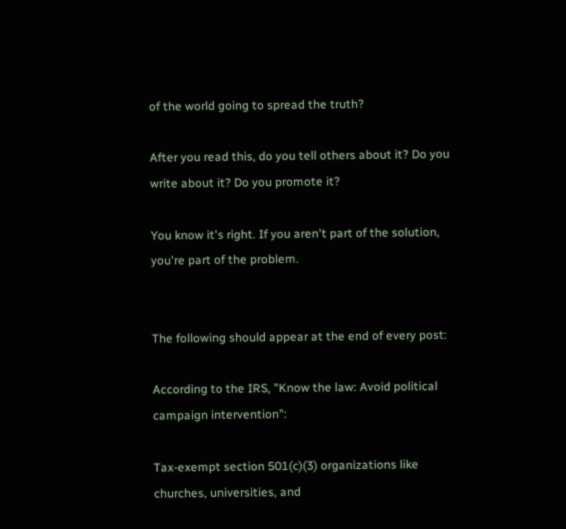of the world going to spread the truth?

After you read this, do you tell others about it? Do you write about it? Do you promote it?

You know it's right. If you aren't part of the solution, you're part of the problem.


The following should appear at the end of every post:

According to the IRS, "Know the law: Avoid political campaign intervention":

Tax-exempt section 501(c)(3) organizations like churches, universities, and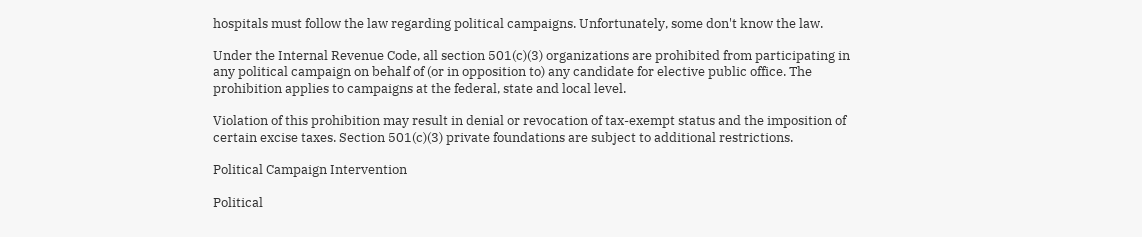hospitals must follow the law regarding political campaigns. Unfortunately, some don't know the law.

Under the Internal Revenue Code, all section 501(c)(3) organizations are prohibited from participating in any political campaign on behalf of (or in opposition to) any candidate for elective public office. The prohibition applies to campaigns at the federal, state and local level.

Violation of this prohibition may result in denial or revocation of tax-exempt status and the imposition of certain excise taxes. Section 501(c)(3) private foundations are subject to additional restrictions.

Political Campaign Intervention

Political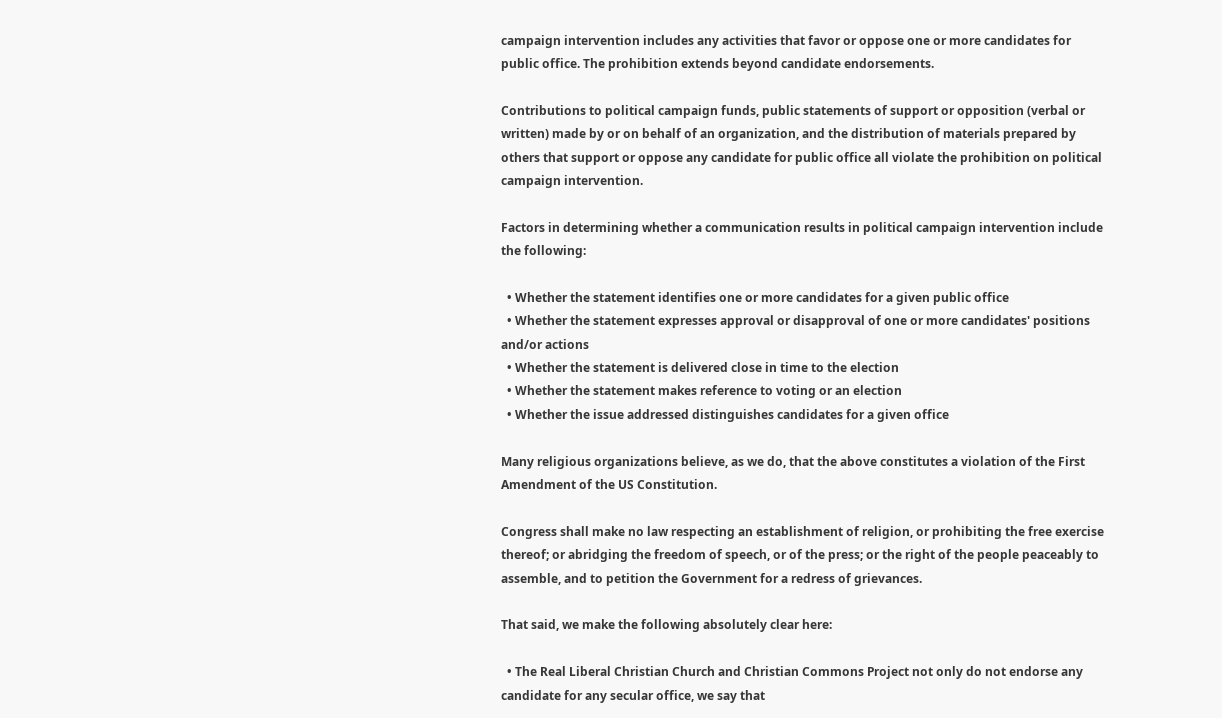campaign intervention includes any activities that favor or oppose one or more candidates for public office. The prohibition extends beyond candidate endorsements.

Contributions to political campaign funds, public statements of support or opposition (verbal or written) made by or on behalf of an organization, and the distribution of materials prepared by others that support or oppose any candidate for public office all violate the prohibition on political campaign intervention.

Factors in determining whether a communication results in political campaign intervention include the following:

  • Whether the statement identifies one or more candidates for a given public office
  • Whether the statement expresses approval or disapproval of one or more candidates' positions and/or actions
  • Whether the statement is delivered close in time to the election
  • Whether the statement makes reference to voting or an election
  • Whether the issue addressed distinguishes candidates for a given office

Many religious organizations believe, as we do, that the above constitutes a violation of the First Amendment of the US Constitution.

Congress shall make no law respecting an establishment of religion, or prohibiting the free exercise thereof; or abridging the freedom of speech, or of the press; or the right of the people peaceably to assemble, and to petition the Government for a redress of grievances.

That said, we make the following absolutely clear here:

  • The Real Liberal Christian Church and Christian Commons Project not only do not endorse any candidate for any secular office, we say that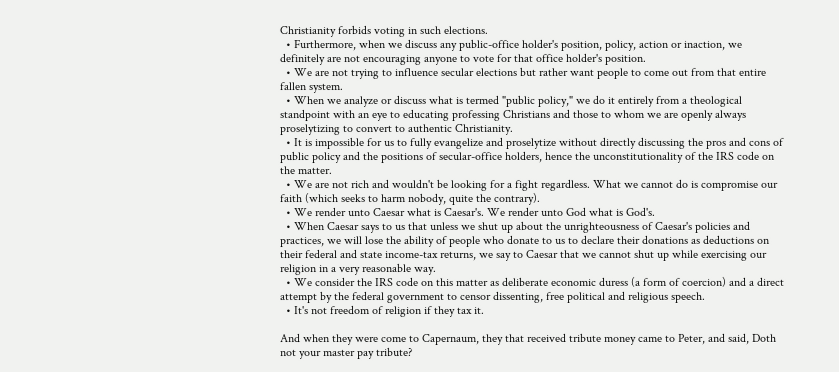Christianity forbids voting in such elections.
  • Furthermore, when we discuss any public-office holder's position, policy, action or inaction, we definitely are not encouraging anyone to vote for that office holder's position.
  • We are not trying to influence secular elections but rather want people to come out from that entire fallen system.
  • When we analyze or discuss what is termed "public policy," we do it entirely from a theological standpoint with an eye to educating professing Christians and those to whom we are openly always proselytizing to convert to authentic Christianity.
  • It is impossible for us to fully evangelize and proselytize without directly discussing the pros and cons of public policy and the positions of secular-office holders, hence the unconstitutionality of the IRS code on the matter.
  • We are not rich and wouldn't be looking for a fight regardless. What we cannot do is compromise our faith (which seeks to harm nobody, quite the contrary).
  • We render unto Caesar what is Caesar's. We render unto God what is God's.
  • When Caesar says to us that unless we shut up about the unrighteousness of Caesar's policies and practices, we will lose the ability of people who donate to us to declare their donations as deductions on their federal and state income-tax returns, we say to Caesar that we cannot shut up while exercising our religion in a very reasonable way.
  • We consider the IRS code on this matter as deliberate economic duress (a form of coercion) and a direct attempt by the federal government to censor dissenting, free political and religious speech.
  • It's not freedom of religion if they tax it.

And when they were come to Capernaum, they that received tribute money came to Peter, and said, Doth not your master pay tribute?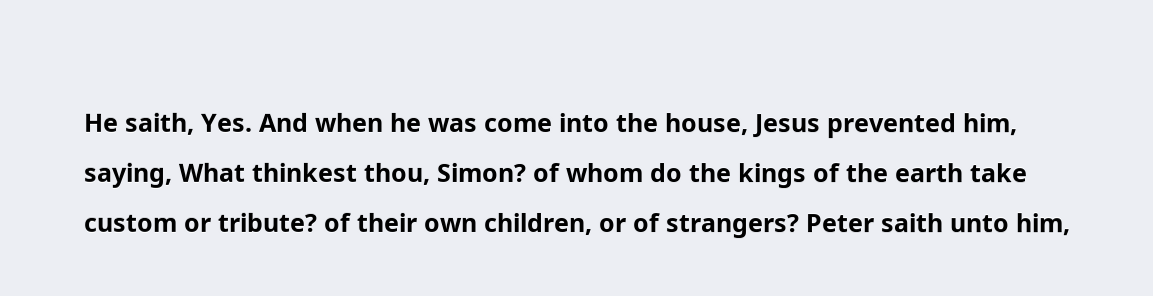He saith, Yes. And when he was come into the house, Jesus prevented him, saying, What thinkest thou, Simon? of whom do the kings of the earth take custom or tribute? of their own children, or of strangers? Peter saith unto him,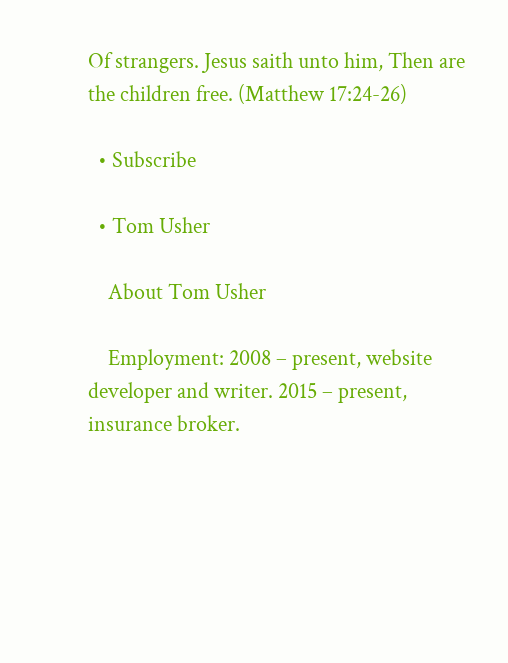Of strangers. Jesus saith unto him, Then are the children free. (Matthew 17:24-26)

  • Subscribe

  • Tom Usher

    About Tom Usher

    Employment: 2008 – present, website developer and writer. 2015 – present, insurance broker.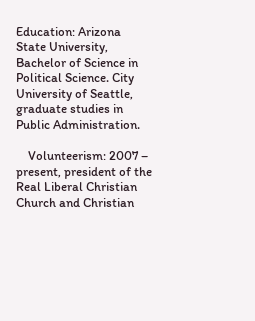Education: Arizona State University, Bachelor of Science in Political Science. City University of Seattle, graduate studies in Public Administration.

    Volunteerism: 2007 – present, president of the Real Liberal Christian Church and Christian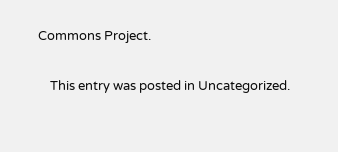Commons Project.

    This entry was posted in Uncategorized.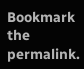Bookmark the permalink.